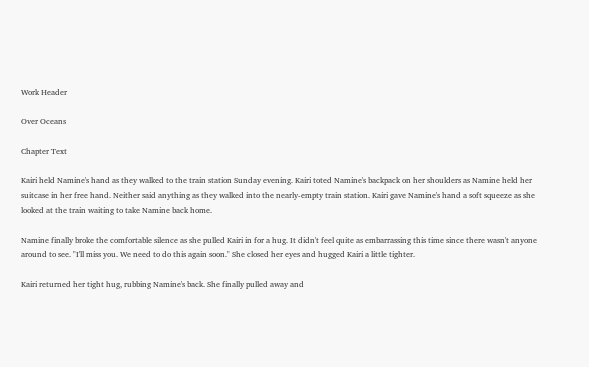Work Header

Over Oceans

Chapter Text

Kairi held Namine's hand as they walked to the train station Sunday evening. Kairi toted Namine's backpack on her shoulders as Namine held her suitcase in her free hand. Neither said anything as they walked into the nearly-empty train station. Kairi gave Namine's hand a soft squeeze as she looked at the train waiting to take Namine back home.

Namine finally broke the comfortable silence as she pulled Kairi in for a hug. It didn't feel quite as embarrassing this time since there wasn't anyone around to see. "I'll miss you. We need to do this again soon." She closed her eyes and hugged Kairi a little tighter.

Kairi returned her tight hug, rubbing Namine's back. She finally pulled away and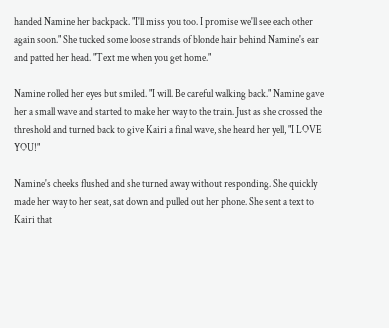handed Namine her backpack. "I'll miss you too. I promise we'll see each other again soon." She tucked some loose strands of blonde hair behind Namine's ear and patted her head. "Text me when you get home."

Namine rolled her eyes but smiled. "I will. Be careful walking back." Namine gave her a small wave and started to make her way to the train. Just as she crossed the threshold and turned back to give Kairi a final wave, she heard her yell, "I LOVE YOU!"

Namine's cheeks flushed and she turned away without responding. She quickly made her way to her seat, sat down and pulled out her phone. She sent a text to Kairi that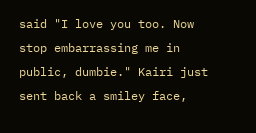said "I love you too. Now stop embarrassing me in public, dumbie." Kairi just sent back a smiley face,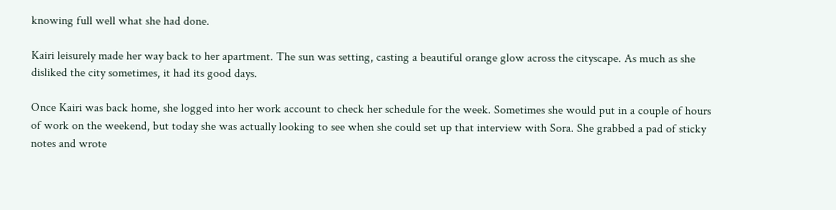knowing full well what she had done.

Kairi leisurely made her way back to her apartment. The sun was setting, casting a beautiful orange glow across the cityscape. As much as she disliked the city sometimes, it had its good days.

Once Kairi was back home, she logged into her work account to check her schedule for the week. Sometimes she would put in a couple of hours of work on the weekend, but today she was actually looking to see when she could set up that interview with Sora. She grabbed a pad of sticky notes and wrote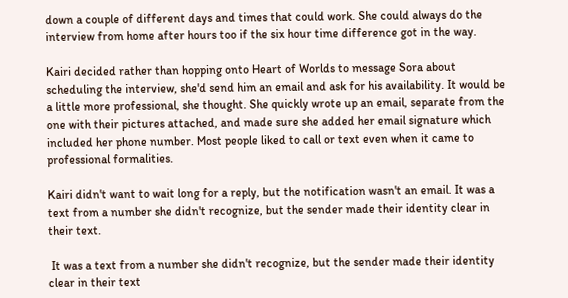down a couple of different days and times that could work. She could always do the interview from home after hours too if the six hour time difference got in the way.

Kairi decided rather than hopping onto Heart of Worlds to message Sora about scheduling the interview, she'd send him an email and ask for his availability. It would be a little more professional, she thought. She quickly wrote up an email, separate from the one with their pictures attached, and made sure she added her email signature which included her phone number. Most people liked to call or text even when it came to professional formalities.

Kairi didn't want to wait long for a reply, but the notification wasn't an email. It was a text from a number she didn't recognize, but the sender made their identity clear in their text.

 It was a text from a number she didn't recognize, but the sender made their identity clear in their text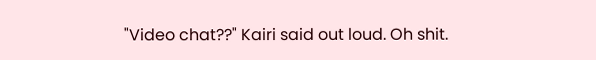"Video chat??" Kairi said out loud. Oh shit.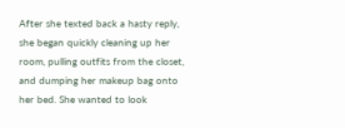After she texted back a hasty reply, she began quickly cleaning up her room, pulling outfits from the closet, and dumping her makeup bag onto her bed. She wanted to look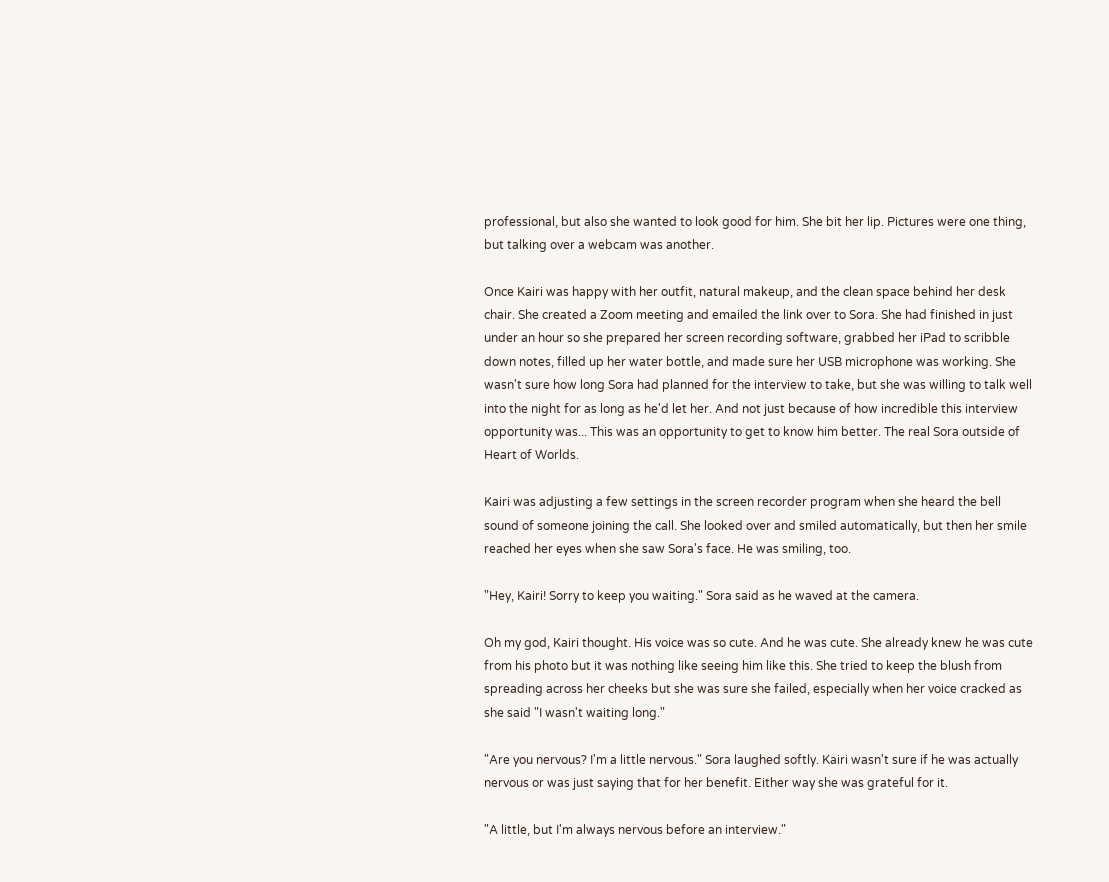professional, but also she wanted to look good for him. She bit her lip. Pictures were one thing, but talking over a webcam was another.

Once Kairi was happy with her outfit, natural makeup, and the clean space behind her desk chair. She created a Zoom meeting and emailed the link over to Sora. She had finished in just under an hour so she prepared her screen recording software, grabbed her iPad to scribble down notes, filled up her water bottle, and made sure her USB microphone was working. She wasn't sure how long Sora had planned for the interview to take, but she was willing to talk well into the night for as long as he'd let her. And not just because of how incredible this interview opportunity was... This was an opportunity to get to know him better. The real Sora outside of Heart of Worlds.

Kairi was adjusting a few settings in the screen recorder program when she heard the bell sound of someone joining the call. She looked over and smiled automatically, but then her smile reached her eyes when she saw Sora's face. He was smiling, too.

"Hey, Kairi! Sorry to keep you waiting." Sora said as he waved at the camera.

Oh my god, Kairi thought. His voice was so cute. And he was cute. She already knew he was cute from his photo but it was nothing like seeing him like this. She tried to keep the blush from spreading across her cheeks but she was sure she failed, especially when her voice cracked as she said "I wasn't waiting long."

"Are you nervous? I'm a little nervous." Sora laughed softly. Kairi wasn't sure if he was actually nervous or was just saying that for her benefit. Either way she was grateful for it.

"A little, but I'm always nervous before an interview."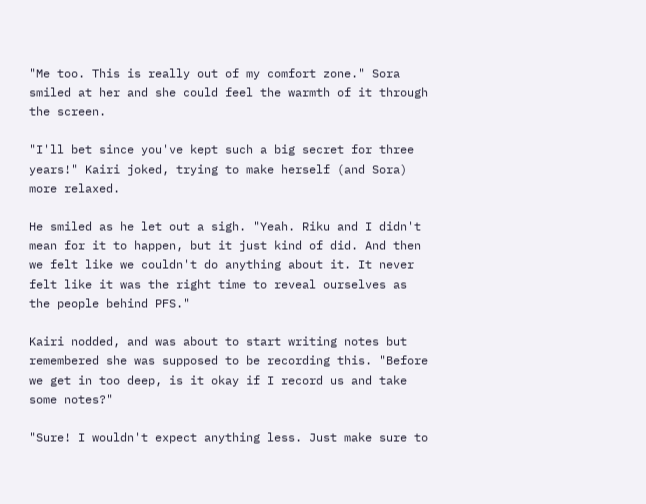"Me too. This is really out of my comfort zone." Sora smiled at her and she could feel the warmth of it through the screen.

"I'll bet since you've kept such a big secret for three years!" Kairi joked, trying to make herself (and Sora) more relaxed.

He smiled as he let out a sigh. "Yeah. Riku and I didn't mean for it to happen, but it just kind of did. And then we felt like we couldn't do anything about it. It never felt like it was the right time to reveal ourselves as the people behind PFS."

Kairi nodded, and was about to start writing notes but remembered she was supposed to be recording this. "Before we get in too deep, is it okay if I record us and take some notes?"

"Sure! I wouldn't expect anything less. Just make sure to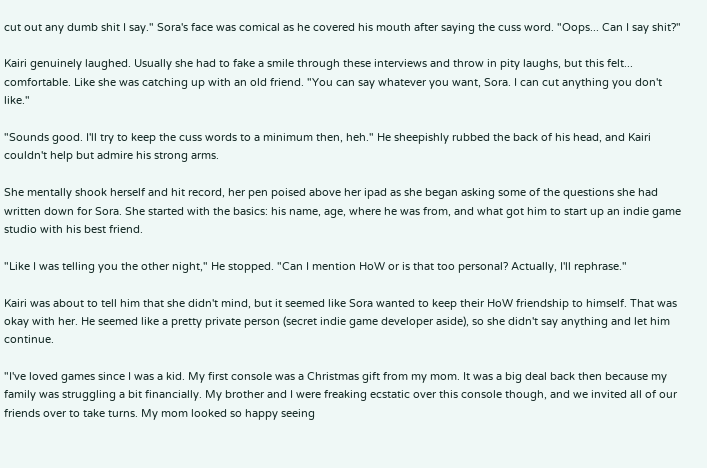cut out any dumb shit I say." Sora's face was comical as he covered his mouth after saying the cuss word. "Oops... Can I say shit?"

Kairi genuinely laughed. Usually she had to fake a smile through these interviews and throw in pity laughs, but this felt... comfortable. Like she was catching up with an old friend. "You can say whatever you want, Sora. I can cut anything you don't like."

"Sounds good. I'll try to keep the cuss words to a minimum then, heh." He sheepishly rubbed the back of his head, and Kairi couldn't help but admire his strong arms.

She mentally shook herself and hit record, her pen poised above her ipad as she began asking some of the questions she had written down for Sora. She started with the basics: his name, age, where he was from, and what got him to start up an indie game studio with his best friend.

"Like I was telling you the other night," He stopped. "Can I mention HoW or is that too personal? Actually, I'll rephrase."

Kairi was about to tell him that she didn't mind, but it seemed like Sora wanted to keep their HoW friendship to himself. That was okay with her. He seemed like a pretty private person (secret indie game developer aside), so she didn't say anything and let him continue.

"I've loved games since I was a kid. My first console was a Christmas gift from my mom. It was a big deal back then because my family was struggling a bit financially. My brother and I were freaking ecstatic over this console though, and we invited all of our friends over to take turns. My mom looked so happy seeing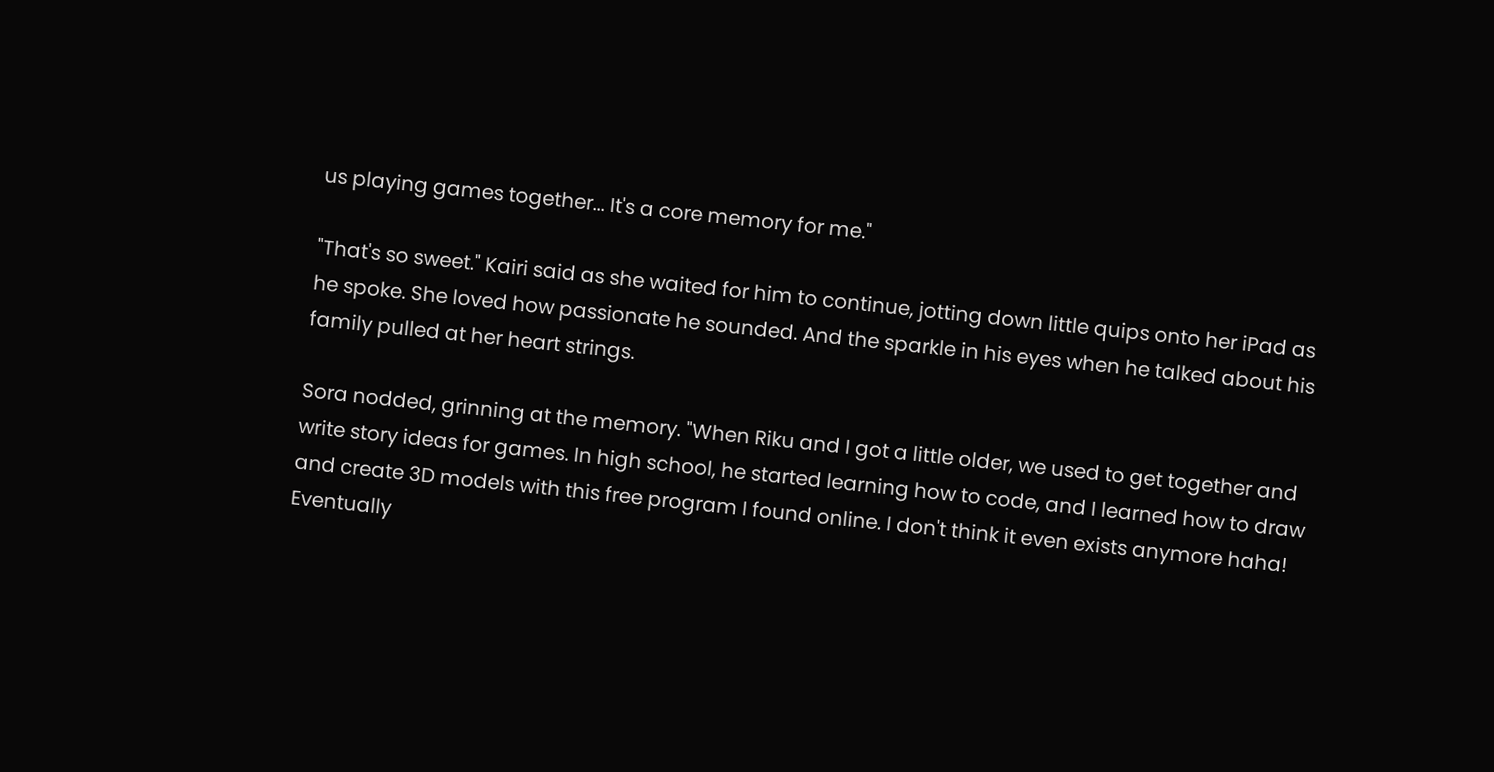us playing games together... It's a core memory for me."

"That's so sweet." Kairi said as she waited for him to continue, jotting down little quips onto her iPad as he spoke. She loved how passionate he sounded. And the sparkle in his eyes when he talked about his family pulled at her heart strings.

Sora nodded, grinning at the memory. "When Riku and I got a little older, we used to get together and write story ideas for games. In high school, he started learning how to code, and I learned how to draw and create 3D models with this free program I found online. I don't think it even exists anymore haha! Eventually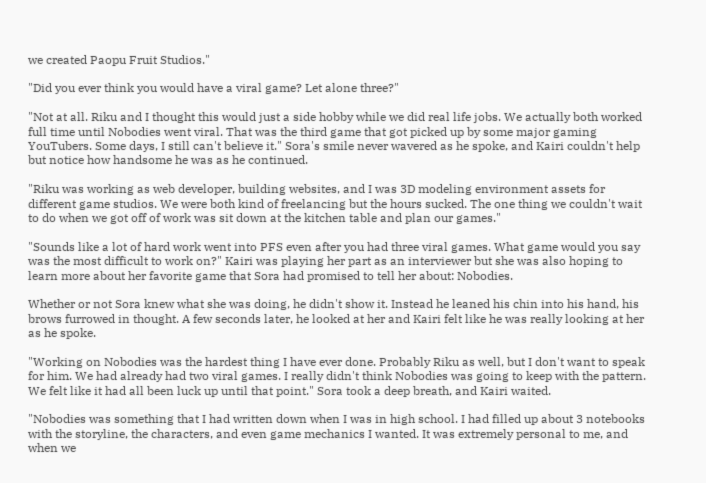we created Paopu Fruit Studios."

"Did you ever think you would have a viral game? Let alone three?"

"Not at all. Riku and I thought this would just a side hobby while we did real life jobs. We actually both worked full time until Nobodies went viral. That was the third game that got picked up by some major gaming YouTubers. Some days, I still can't believe it." Sora's smile never wavered as he spoke, and Kairi couldn't help but notice how handsome he was as he continued.

"Riku was working as web developer, building websites, and I was 3D modeling environment assets for different game studios. We were both kind of freelancing but the hours sucked. The one thing we couldn't wait to do when we got off of work was sit down at the kitchen table and plan our games."

"Sounds like a lot of hard work went into PFS even after you had three viral games. What game would you say was the most difficult to work on?" Kairi was playing her part as an interviewer but she was also hoping to learn more about her favorite game that Sora had promised to tell her about: Nobodies.

Whether or not Sora knew what she was doing, he didn't show it. Instead he leaned his chin into his hand, his brows furrowed in thought. A few seconds later, he looked at her and Kairi felt like he was really looking at her as he spoke.

"Working on Nobodies was the hardest thing I have ever done. Probably Riku as well, but I don't want to speak for him. We had already had two viral games. I really didn't think Nobodies was going to keep with the pattern. We felt like it had all been luck up until that point." Sora took a deep breath, and Kairi waited.

"Nobodies was something that I had written down when I was in high school. I had filled up about 3 notebooks with the storyline, the characters, and even game mechanics I wanted. It was extremely personal to me, and when we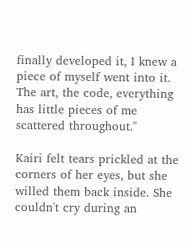finally developed it, I knew a piece of myself went into it. The art, the code, everything has little pieces of me scattered throughout."

Kairi felt tears prickled at the corners of her eyes, but she willed them back inside. She couldn't cry during an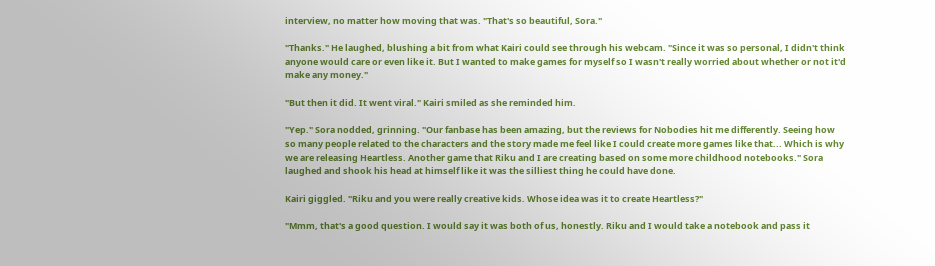interview, no matter how moving that was. "That's so beautiful, Sora."

"Thanks." He laughed, blushing a bit from what Kairi could see through his webcam. "Since it was so personal, I didn't think anyone would care or even like it. But I wanted to make games for myself so I wasn't really worried about whether or not it'd make any money."

"But then it did. It went viral." Kairi smiled as she reminded him.

"Yep." Sora nodded, grinning. "Our fanbase has been amazing, but the reviews for Nobodies hit me differently. Seeing how so many people related to the characters and the story made me feel like I could create more games like that... Which is why we are releasing Heartless. Another game that Riku and I are creating based on some more childhood notebooks." Sora laughed and shook his head at himself like it was the silliest thing he could have done.

Kairi giggled. "Riku and you were really creative kids. Whose idea was it to create Heartless?"

"Mmm, that's a good question. I would say it was both of us, honestly. Riku and I would take a notebook and pass it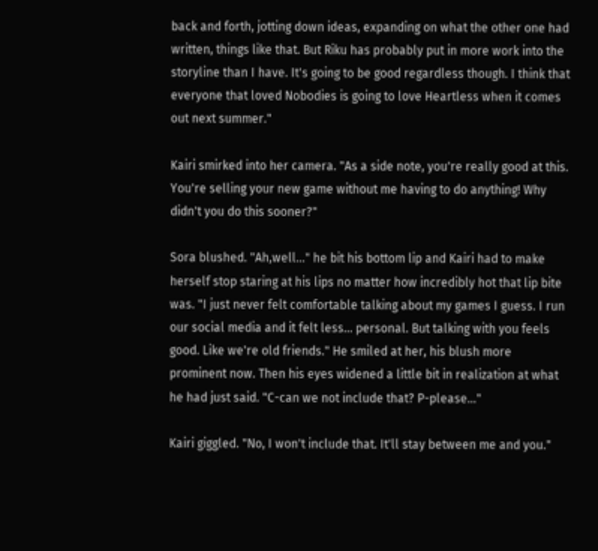back and forth, jotting down ideas, expanding on what the other one had written, things like that. But Riku has probably put in more work into the storyline than I have. It's going to be good regardless though. I think that everyone that loved Nobodies is going to love Heartless when it comes out next summer."

Kairi smirked into her camera. "As a side note, you're really good at this. You're selling your new game without me having to do anything! Why didn't you do this sooner?"

Sora blushed. "Ah,well..." he bit his bottom lip and Kairi had to make herself stop staring at his lips no matter how incredibly hot that lip bite was. "I just never felt comfortable talking about my games I guess. I run our social media and it felt less... personal. But talking with you feels good. Like we're old friends." He smiled at her, his blush more prominent now. Then his eyes widened a little bit in realization at what he had just said. "C-can we not include that? P-please..."

Kairi giggled. "No, I won't include that. It'll stay between me and you."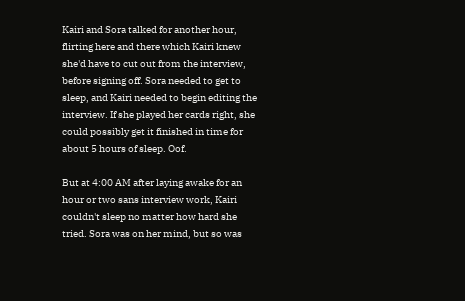Kairi and Sora talked for another hour, flirting here and there which Kairi knew she'd have to cut out from the interview, before signing off. Sora needed to get to sleep, and Kairi needed to begin editing the interview. If she played her cards right, she could possibly get it finished in time for about 5 hours of sleep. Oof.

But at 4:00 AM after laying awake for an hour or two sans interview work, Kairi couldn't sleep no matter how hard she tried. Sora was on her mind, but so was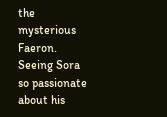the mysterious Faeron. Seeing Sora so passionate about his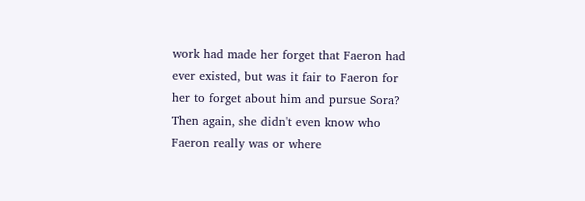work had made her forget that Faeron had ever existed, but was it fair to Faeron for her to forget about him and pursue Sora? Then again, she didn't even know who Faeron really was or where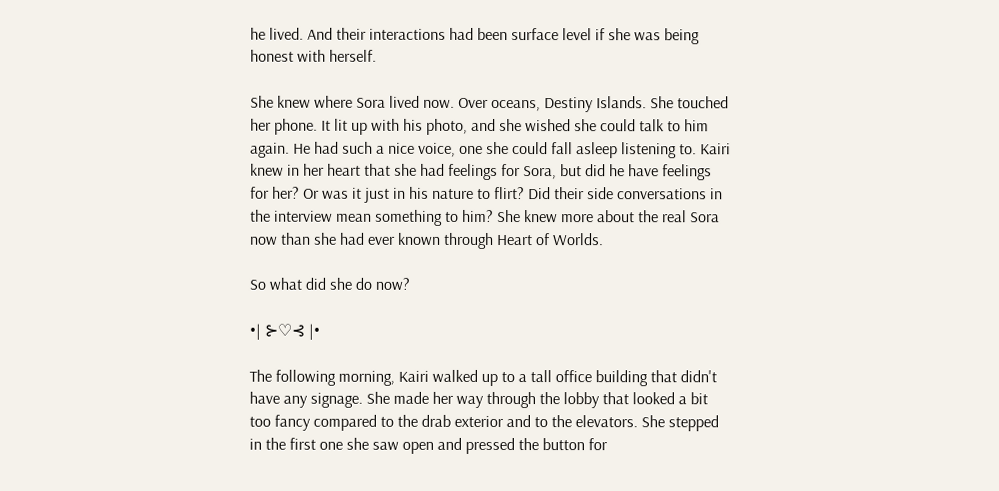he lived. And their interactions had been surface level if she was being honest with herself.

She knew where Sora lived now. Over oceans, Destiny Islands. She touched her phone. It lit up with his photo, and she wished she could talk to him again. He had such a nice voice, one she could fall asleep listening to. Kairi knew in her heart that she had feelings for Sora, but did he have feelings for her? Or was it just in his nature to flirt? Did their side conversations in the interview mean something to him? She knew more about the real Sora now than she had ever known through Heart of Worlds.

So what did she do now?

•| ⊱♡⊰ |•

The following morning, Kairi walked up to a tall office building that didn't have any signage. She made her way through the lobby that looked a bit too fancy compared to the drab exterior and to the elevators. She stepped in the first one she saw open and pressed the button for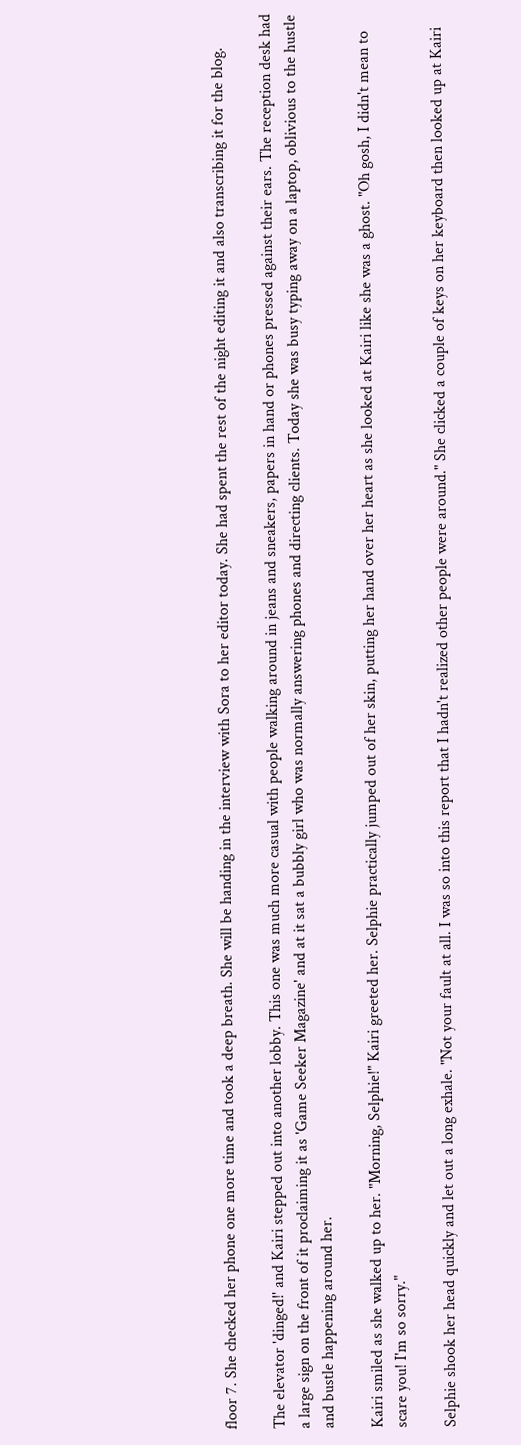floor 7. She checked her phone one more time and took a deep breath. She will be handing in the interview with Sora to her editor today. She had spent the rest of the night editing it and also transcribing it for the blog.

The elevator 'dinged!' and Kairi stepped out into another lobby. This one was much more casual with people walking around in jeans and sneakers, papers in hand or phones pressed against their ears. The reception desk had a large sign on the front of it proclaiming it as 'Game Seeker Magazine' and at it sat a bubbly girl who was normally answering phones and directing clients. Today she was busy typing away on a laptop, oblivious to the hustle and bustle happening around her.

Kairi smiled as she walked up to her. "Morning, Selphie!" Kairi greeted her. Selphie practically jumped out of her skin, putting her hand over her heart as she looked at Kairi like she was a ghost. "Oh gosh, I didn't mean to scare you! I'm so sorry."

Selphie shook her head quickly and let out a long exhale. "Not your fault at all. I was so into this report that I hadn't realized other people were around." She clicked a couple of keys on her keyboard then looked up at Kairi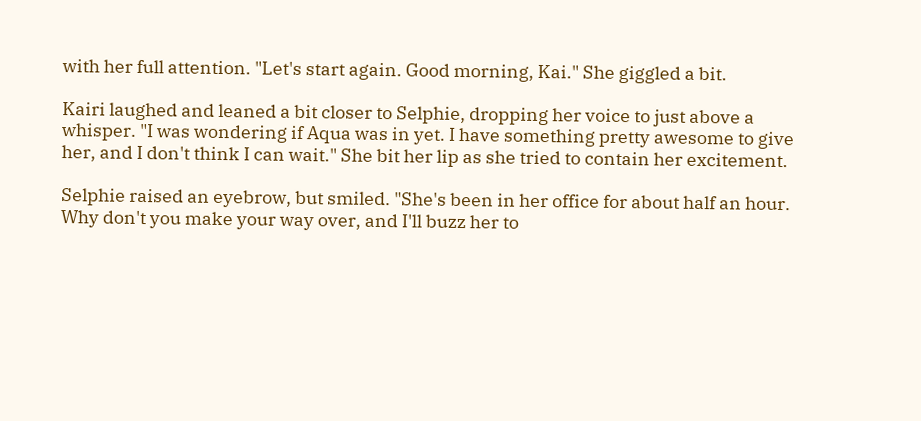with her full attention. "Let's start again. Good morning, Kai." She giggled a bit.

Kairi laughed and leaned a bit closer to Selphie, dropping her voice to just above a whisper. "I was wondering if Aqua was in yet. I have something pretty awesome to give her, and I don't think I can wait." She bit her lip as she tried to contain her excitement.

Selphie raised an eyebrow, but smiled. "She's been in her office for about half an hour. Why don't you make your way over, and I'll buzz her to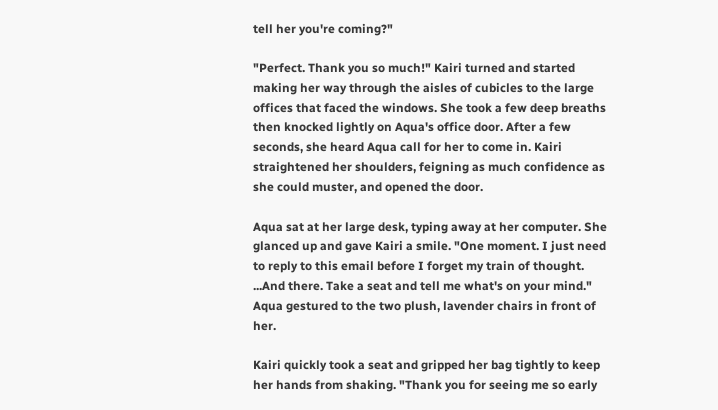tell her you're coming?"

"Perfect. Thank you so much!" Kairi turned and started making her way through the aisles of cubicles to the large offices that faced the windows. She took a few deep breaths then knocked lightly on Aqua's office door. After a few seconds, she heard Aqua call for her to come in. Kairi straightened her shoulders, feigning as much confidence as she could muster, and opened the door.

Aqua sat at her large desk, typing away at her computer. She glanced up and gave Kairi a smile. "One moment. I just need to reply to this email before I forget my train of thought. ...And there. Take a seat and tell me what's on your mind." Aqua gestured to the two plush, lavender chairs in front of her.

Kairi quickly took a seat and gripped her bag tightly to keep her hands from shaking. "Thank you for seeing me so early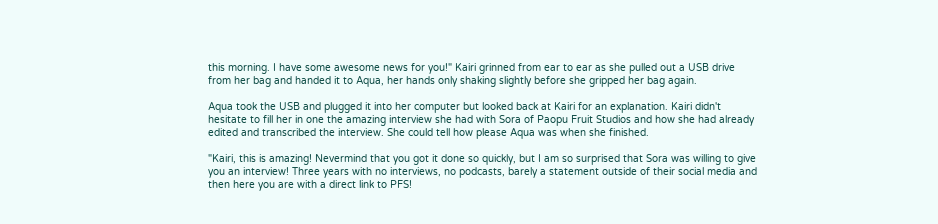this morning. I have some awesome news for you!" Kairi grinned from ear to ear as she pulled out a USB drive from her bag and handed it to Aqua, her hands only shaking slightly before she gripped her bag again.

Aqua took the USB and plugged it into her computer but looked back at Kairi for an explanation. Kairi didn't hesitate to fill her in one the amazing interview she had with Sora of Paopu Fruit Studios and how she had already edited and transcribed the interview. She could tell how please Aqua was when she finished.

"Kairi, this is amazing! Nevermind that you got it done so quickly, but I am so surprised that Sora was willing to give you an interview! Three years with no interviews, no podcasts, barely a statement outside of their social media and then here you are with a direct link to PFS!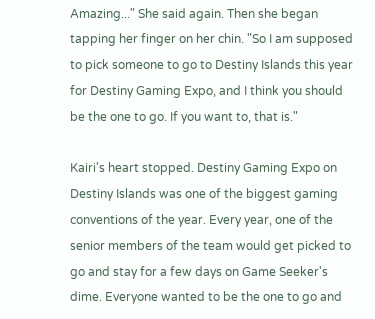Amazing..." She said again. Then she began tapping her finger on her chin. "So I am supposed to pick someone to go to Destiny Islands this year for Destiny Gaming Expo, and I think you should be the one to go. If you want to, that is."

Kairi's heart stopped. Destiny Gaming Expo on Destiny Islands was one of the biggest gaming conventions of the year. Every year, one of the senior members of the team would get picked to go and stay for a few days on Game Seeker's dime. Everyone wanted to be the one to go and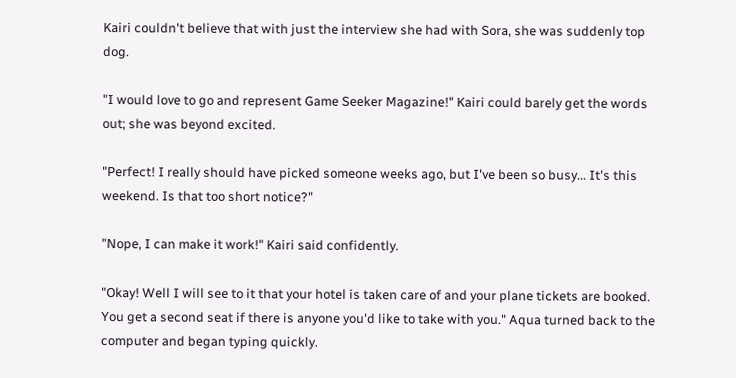Kairi couldn't believe that with just the interview she had with Sora, she was suddenly top dog.

"I would love to go and represent Game Seeker Magazine!" Kairi could barely get the words out; she was beyond excited.

"Perfect! I really should have picked someone weeks ago, but I've been so busy... It's this weekend. Is that too short notice?"

"Nope, I can make it work!" Kairi said confidently.

"Okay! Well I will see to it that your hotel is taken care of and your plane tickets are booked. You get a second seat if there is anyone you'd like to take with you." Aqua turned back to the computer and began typing quickly.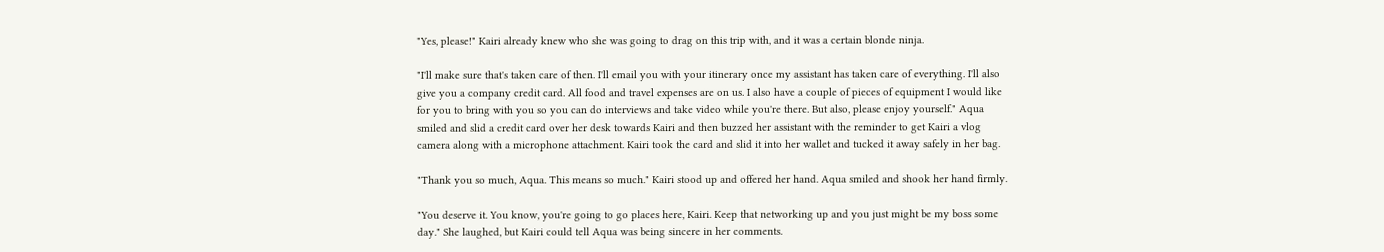"Yes, please!" Kairi already knew who she was going to drag on this trip with, and it was a certain blonde ninja.

"I'll make sure that's taken care of then. I'll email you with your itinerary once my assistant has taken care of everything. I'll also give you a company credit card. All food and travel expenses are on us. I also have a couple of pieces of equipment I would like for you to bring with you so you can do interviews and take video while you're there. But also, please enjoy yourself." Aqua smiled and slid a credit card over her desk towards Kairi and then buzzed her assistant with the reminder to get Kairi a vlog camera along with a microphone attachment. Kairi took the card and slid it into her wallet and tucked it away safely in her bag.

"Thank you so much, Aqua. This means so much." Kairi stood up and offered her hand. Aqua smiled and shook her hand firmly.

"You deserve it. You know, you're going to go places here, Kairi. Keep that networking up and you just might be my boss some day." She laughed, but Kairi could tell Aqua was being sincere in her comments.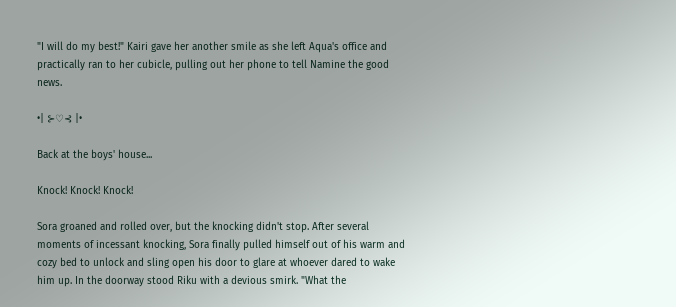"I will do my best!" Kairi gave her another smile as she left Aqua's office and practically ran to her cubicle, pulling out her phone to tell Namine the good news.

•| ⊱♡⊰ |•

Back at the boys' house...

Knock! Knock! Knock!

Sora groaned and rolled over, but the knocking didn't stop. After several moments of incessant knocking, Sora finally pulled himself out of his warm and cozy bed to unlock and sling open his door to glare at whoever dared to wake him up. In the doorway stood Riku with a devious smirk. "What the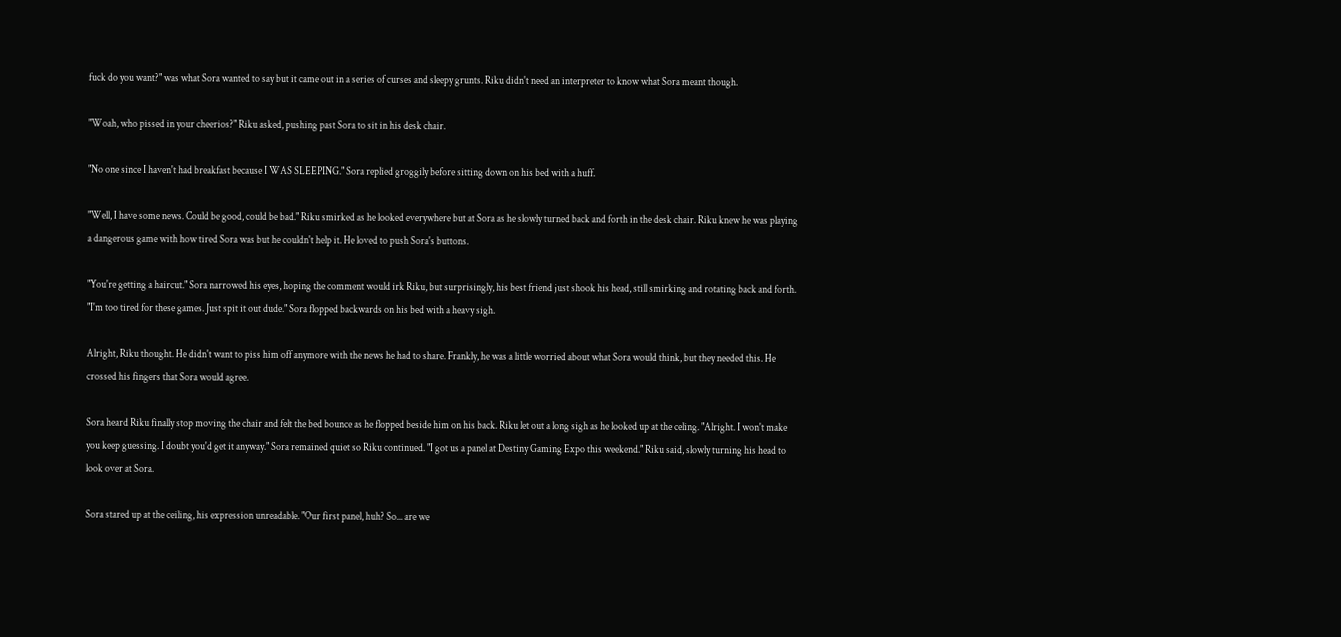fuck do you want?" was what Sora wanted to say but it came out in a series of curses and sleepy grunts. Riku didn't need an interpreter to know what Sora meant though.

"Woah, who pissed in your cheerios?" Riku asked, pushing past Sora to sit in his desk chair.

"No one since I haven't had breakfast because I WAS SLEEPING." Sora replied groggily before sitting down on his bed with a huff.

"Well, I have some news. Could be good, could be bad." Riku smirked as he looked everywhere but at Sora as he slowly turned back and forth in the desk chair. Riku knew he was playing a dangerous game with how tired Sora was but he couldn't help it. He loved to push Sora's buttons.

"You're getting a haircut." Sora narrowed his eyes, hoping the comment would irk Riku, but surprisingly, his best friend just shook his head, still smirking and rotating back and forth. "I'm too tired for these games. Just spit it out dude." Sora flopped backwards on his bed with a heavy sigh.

Alright, Riku thought. He didn't want to piss him off anymore with the news he had to share. Frankly, he was a little worried about what Sora would think, but they needed this. He crossed his fingers that Sora would agree.

Sora heard Riku finally stop moving the chair and felt the bed bounce as he flopped beside him on his back. Riku let out a long sigh as he looked up at the celing. "Alright. I won't make you keep guessing. I doubt you'd get it anyway." Sora remained quiet so Riku continued. "I got us a panel at Destiny Gaming Expo this weekend." Riku said, slowly turning his head to look over at Sora.

Sora stared up at the ceiling, his expression unreadable. "Our first panel, huh? So... are we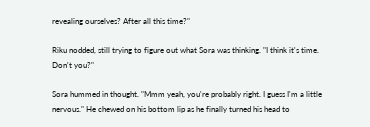revealing ourselves? After all this time?"

Riku nodded, still trying to figure out what Sora was thinking. "I think it's time. Don't you?"

Sora hummed in thought. "Mmm yeah, you're probably right. I guess I'm a little nervous." He chewed on his bottom lip as he finally turned his head to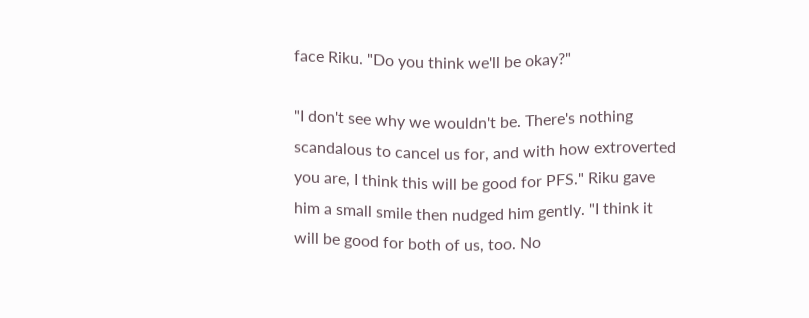face Riku. "Do you think we'll be okay?"

"I don't see why we wouldn't be. There's nothing scandalous to cancel us for, and with how extroverted you are, I think this will be good for PFS." Riku gave him a small smile then nudged him gently. "I think it will be good for both of us, too. No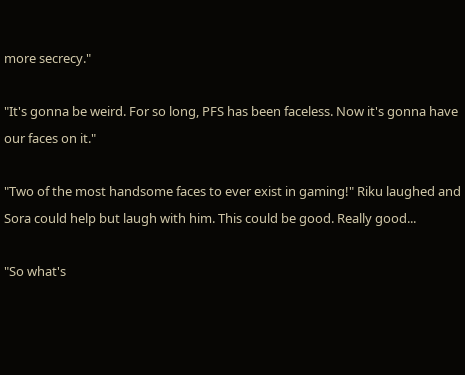more secrecy."

"It's gonna be weird. For so long, PFS has been faceless. Now it's gonna have our faces on it."

"Two of the most handsome faces to ever exist in gaming!" Riku laughed and Sora could help but laugh with him. This could be good. Really good...

"So what's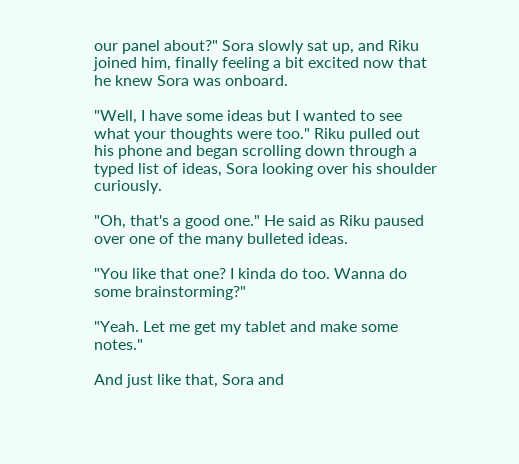our panel about?" Sora slowly sat up, and Riku joined him, finally feeling a bit excited now that he knew Sora was onboard.

"Well, I have some ideas but I wanted to see what your thoughts were too." Riku pulled out his phone and began scrolling down through a typed list of ideas, Sora looking over his shoulder curiously.

"Oh, that's a good one." He said as Riku paused over one of the many bulleted ideas.

"You like that one? I kinda do too. Wanna do some brainstorming?"

"Yeah. Let me get my tablet and make some notes."

And just like that, Sora and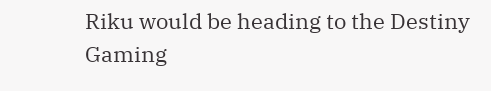Riku would be heading to the Destiny Gaming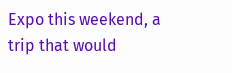Expo this weekend, a trip that would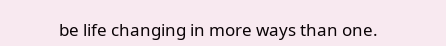be life changing in more ways than one.